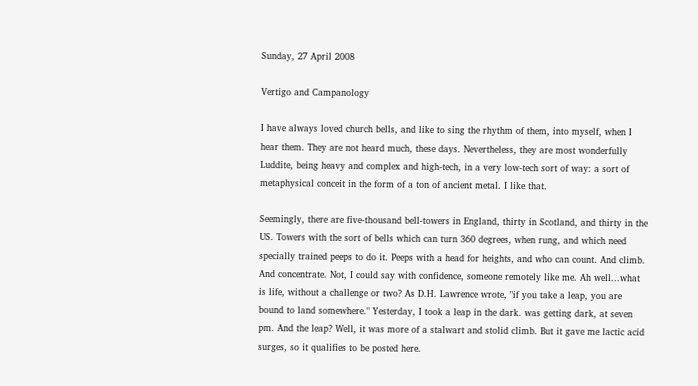Sunday, 27 April 2008

Vertigo and Campanology

I have always loved church bells, and like to sing the rhythm of them, into myself, when I hear them. They are not heard much, these days. Nevertheless, they are most wonderfully Luddite, being heavy and complex and high-tech, in a very low-tech sort of way: a sort of metaphysical conceit in the form of a ton of ancient metal. I like that.

Seemingly, there are five-thousand bell-towers in England, thirty in Scotland, and thirty in the US. Towers with the sort of bells which can turn 360 degrees, when rung, and which need specially trained peeps to do it. Peeps with a head for heights, and who can count. And climb. And concentrate. Not, I could say with confidence, someone remotely like me. Ah well...what is life, without a challenge or two? As D.H. Lawrence wrote, "if you take a leap, you are bound to land somewhere." Yesterday, I took a leap in the dark. was getting dark, at seven pm. And the leap? Well, it was more of a stalwart and stolid climb. But it gave me lactic acid surges, so it qualifies to be posted here.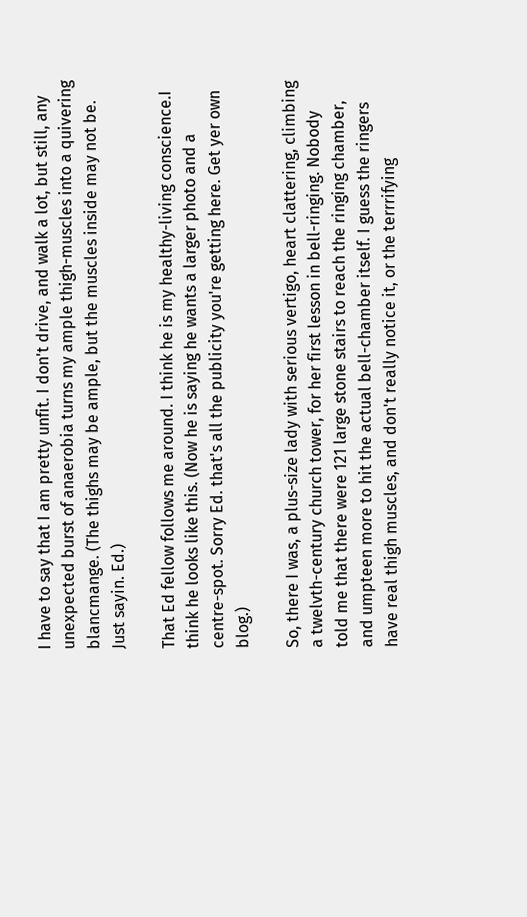I have to say that I am pretty unfit. I don't drive, and walk a lot, but still, any unexpected burst of anaerobia turns my ample thigh-muscles into a quivering blancmange. (The thighs may be ample, but the muscles inside may not be. Just sayin. Ed.)

That Ed fellow follows me around. I think he is my healthy-living conscience.I think he looks like this. (Now he is saying he wants a larger photo and a centre-spot. Sorry Ed. that's all the publicity you're getting here. Get yer own blog.)

So, there I was, a plus-size lady with serious vertigo, heart clattering, climbing a twelvth-century church tower, for her first lesson in bell-ringing. Nobody told me that there were 121 large stone stairs to reach the ringing chamber, and umpteen more to hit the actual bell-chamber itself. I guess the ringers have real thigh muscles, and don't really notice it, or the terrrifying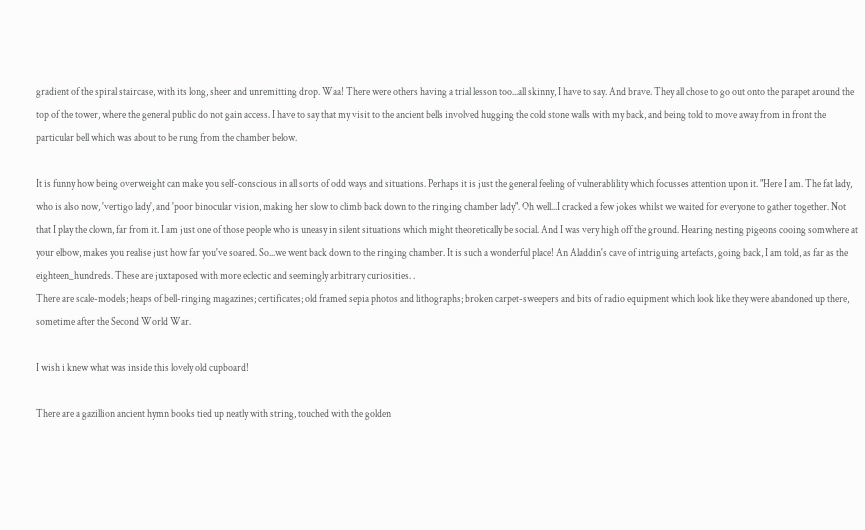gradient of the spiral staircase, with its long, sheer and unremitting drop. Waa! There were others having a trial lesson too...all skinny, I have to say. And brave. They all chose to go out onto the parapet around the top of the tower, where the general public do not gain access. I have to say that my visit to the ancient bells involved hugging the cold stone walls with my back, and being told to move away from in front the particular bell which was about to be rung from the chamber below.

It is funny how being overweight can make you self-conscious in all sorts of odd ways and situations. Perhaps it is just the general feeling of vulnerablility which focusses attention upon it. "Here I am. The fat lady, who is also now, 'vertigo lady', and 'poor binocular vision, making her slow to climb back down to the ringing chamber lady". Oh well...I cracked a few jokes whilst we waited for everyone to gather together. Not that I play the clown, far from it. I am just one of those people who is uneasy in silent situations which might theoretically be social. And I was very high off the ground. Hearing nesting pigeons cooing somwhere at your elbow, makes you realise just how far you've soared. So...we went back down to the ringing chamber. It is such a wonderful place! An Aladdin's cave of intriguing artefacts, going back, I am told, as far as the eighteen_hundreds. These are juxtaposed with more eclectic and seemingly arbitrary curiosities. .
There are scale-models; heaps of bell-ringing magazines; certificates; old framed sepia photos and lithographs; broken carpet-sweepers and bits of radio equipment which look like they were abandoned up there, sometime after the Second World War.

I wish i knew what was inside this lovely old cupboard!

There are a gazillion ancient hymn books tied up neatly with string, touched with the golden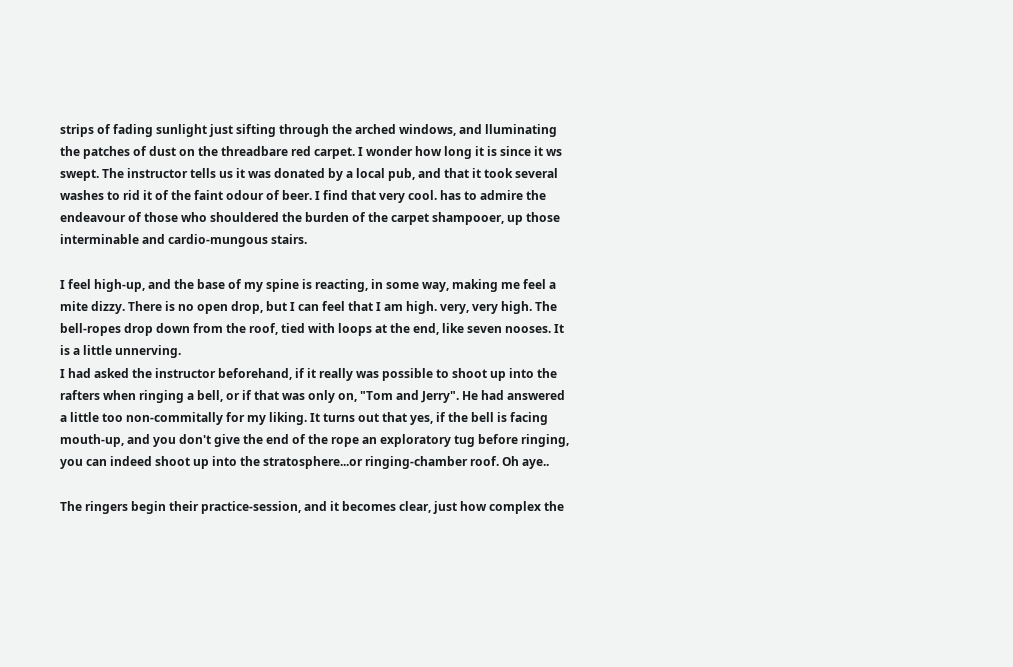strips of fading sunlight just sifting through the arched windows, and lluminating the patches of dust on the threadbare red carpet. I wonder how long it is since it ws swept. The instructor tells us it was donated by a local pub, and that it took several washes to rid it of the faint odour of beer. I find that very cool. has to admire the endeavour of those who shouldered the burden of the carpet shampooer, up those interminable and cardio-mungous stairs.

I feel high-up, and the base of my spine is reacting, in some way, making me feel a mite dizzy. There is no open drop, but I can feel that I am high. very, very high. The bell-ropes drop down from the roof, tied with loops at the end, like seven nooses. It is a little unnerving.
I had asked the instructor beforehand, if it really was possible to shoot up into the rafters when ringing a bell, or if that was only on, "Tom and Jerry". He had answered a little too non-commitally for my liking. It turns out that yes, if the bell is facing mouth-up, and you don't give the end of the rope an exploratory tug before ringing, you can indeed shoot up into the stratosphere...or ringing-chamber roof. Oh aye..

The ringers begin their practice-session, and it becomes clear, just how complex the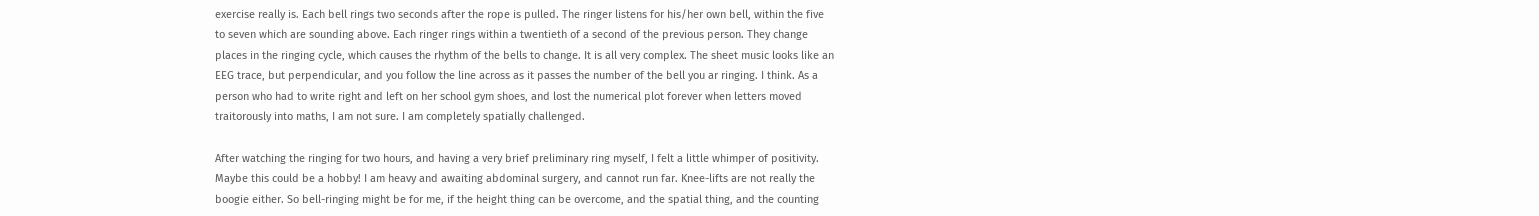exercise really is. Each bell rings two seconds after the rope is pulled. The ringer listens for his/her own bell, within the five to seven which are sounding above. Each ringer rings within a twentieth of a second of the previous person. They change places in the ringing cycle, which causes the rhythm of the bells to change. It is all very complex. The sheet music looks like an EEG trace, but perpendicular, and you follow the line across as it passes the number of the bell you ar ringing. I think. As a person who had to write right and left on her school gym shoes, and lost the numerical plot forever when letters moved traitorously into maths, I am not sure. I am completely spatially challenged.

After watching the ringing for two hours, and having a very brief preliminary ring myself, I felt a little whimper of positivity. Maybe this could be a hobby! I am heavy and awaiting abdominal surgery, and cannot run far. Knee-lifts are not really the boogie either. So bell-ringing might be for me, if the height thing can be overcome, and the spatial thing, and the counting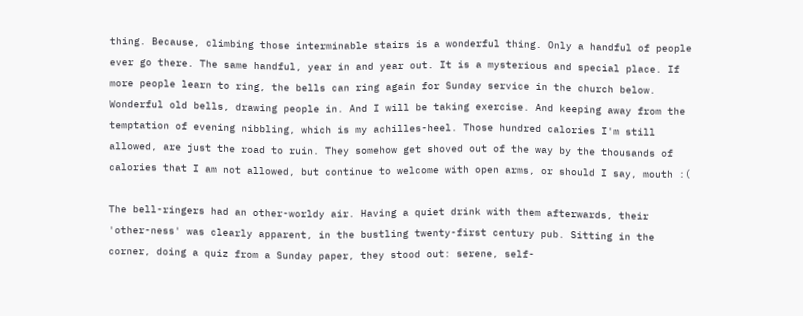thing. Because, climbing those interminable stairs is a wonderful thing. Only a handful of people ever go there. The same handful, year in and year out. It is a mysterious and special place. If more people learn to ring, the bells can ring again for Sunday service in the church below. Wonderful old bells, drawing people in. And I will be taking exercise. And keeping away from the temptation of evening nibbling, which is my achilles-heel. Those hundred calories I'm still allowed, are just the road to ruin. They somehow get shoved out of the way by the thousands of calories that I am not allowed, but continue to welcome with open arms, or should I say, mouth :(

The bell-ringers had an other-worldy air. Having a quiet drink with them afterwards, their 'other-ness' was clearly apparent, in the bustling twenty-first century pub. Sitting in the corner, doing a quiz from a Sunday paper, they stood out: serene, self-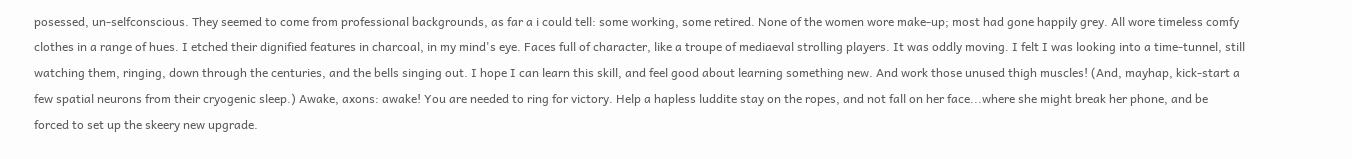posessed, un-selfconscious. They seemed to come from professional backgrounds, as far a i could tell: some working, some retired. None of the women wore make-up; most had gone happily grey. All wore timeless comfy clothes in a range of hues. I etched their dignified features in charcoal, in my mind's eye. Faces full of character, like a troupe of mediaeval strolling players. It was oddly moving. I felt I was looking into a time-tunnel, still watching them, ringing, down through the centuries, and the bells singing out. I hope I can learn this skill, and feel good about learning something new. And work those unused thigh muscles! (And, mayhap, kick-start a few spatial neurons from their cryogenic sleep.) Awake, axons: awake! You are needed to ring for victory. Help a hapless luddite stay on the ropes, and not fall on her face...where she might break her phone, and be forced to set up the skeery new upgrade.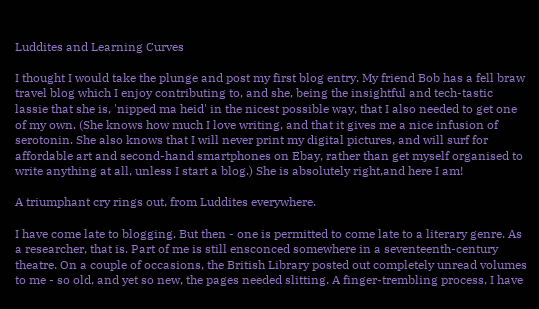Luddites and Learning Curves

I thought I would take the plunge and post my first blog entry. My friend Bob has a fell braw travel blog which I enjoy contributing to, and she, being the insightful and tech-tastic lassie that she is, 'nipped ma heid' in the nicest possible way, that I also needed to get one of my own. (She knows how much I love writing, and that it gives me a nice infusion of serotonin. She also knows that I will never print my digital pictures, and will surf for affordable art and second-hand smartphones on Ebay, rather than get myself organised to write anything at all, unless I start a blog.) She is absolutely right,and here I am!

A triumphant cry rings out, from Luddites everywhere.

I have come late to blogging. But then - one is permitted to come late to a literary genre. As a researcher, that is. Part of me is still ensconced somewhere in a seventeenth-century theatre. On a couple of occasions, the British Library posted out completely unread volumes to me - so old, and yet so new, the pages needed slitting. A finger-trembling process, I have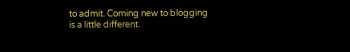to admit. Coming new to blogging is a little different.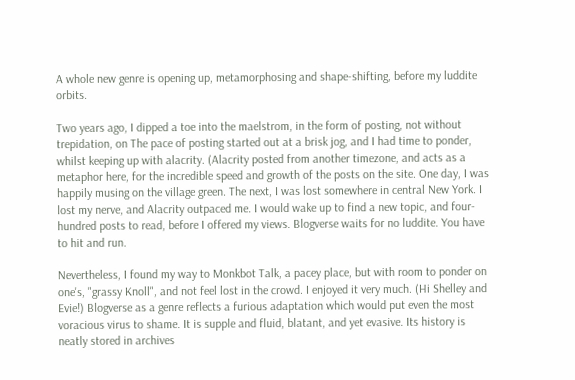A whole new genre is opening up, metamorphosing and shape-shifting, before my luddite orbits.

Two years ago, I dipped a toe into the maelstrom, in the form of posting, not without trepidation, on The pace of posting started out at a brisk jog, and I had time to ponder, whilst keeping up with alacrity. (Alacrity posted from another timezone, and acts as a metaphor here, for the incredible speed and growth of the posts on the site. One day, I was happily musing on the village green. The next, I was lost somewhere in central New York. I lost my nerve, and Alacrity outpaced me. I would wake up to find a new topic, and four-hundred posts to read, before I offered my views. Blogverse waits for no luddite. You have to hit and run.

Nevertheless, I found my way to Monkbot Talk, a pacey place, but with room to ponder on one's, "grassy Knoll", and not feel lost in the crowd. I enjoyed it very much. (Hi Shelley and Evie!) Blogverse as a genre reflects a furious adaptation which would put even the most voracious virus to shame. It is supple and fluid, blatant, and yet evasive. Its history is neatly stored in archives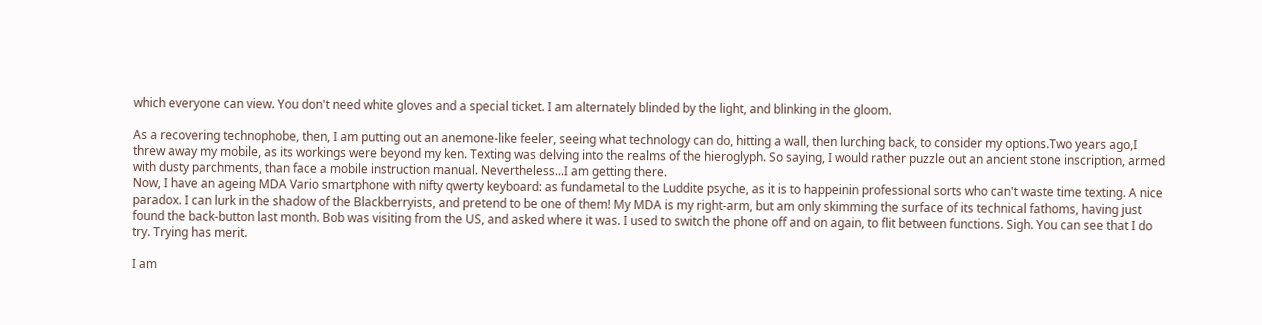which everyone can view. You don't need white gloves and a special ticket. I am alternately blinded by the light, and blinking in the gloom.

As a recovering technophobe, then, I am putting out an anemone-like feeler, seeing what technology can do, hitting a wall, then lurching back, to consider my options.Two years ago,I threw away my mobile, as its workings were beyond my ken. Texting was delving into the realms of the hieroglyph. So saying, I would rather puzzle out an ancient stone inscription, armed with dusty parchments, than face a mobile instruction manual. Nevertheless...I am getting there.
Now, I have an ageing MDA Vario smartphone with nifty qwerty keyboard: as fundametal to the Luddite psyche, as it is to happeinin professional sorts who can't waste time texting. A nice paradox. I can lurk in the shadow of the Blackberryists, and pretend to be one of them! My MDA is my right-arm, but am only skimming the surface of its technical fathoms, having just found the back-button last month. Bob was visiting from the US, and asked where it was. I used to switch the phone off and on again, to flit between functions. Sigh. You can see that I do try. Trying has merit.

I am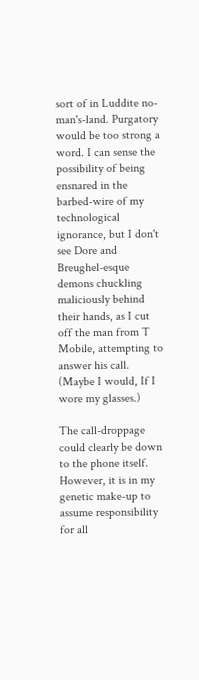sort of in Luddite no-man's-land. Purgatory would be too strong a word. I can sense the possibility of being ensnared in the barbed-wire of my technological ignorance, but I don't see Dore and Breughel-esque demons chuckling maliciously behind their hands, as I cut off the man from T Mobile, attempting to answer his call. (Maybe I would, If I wore my glasses.)

The call-droppage could clearly be down to the phone itself. However, it is in my genetic make-up to assume responsibility for all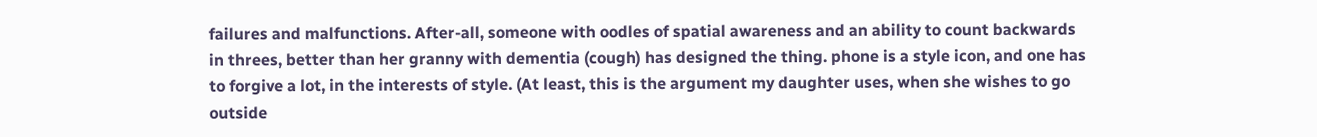failures and malfunctions. After-all, someone with oodles of spatial awareness and an ability to count backwards in threes, better than her granny with dementia (cough) has designed the thing. phone is a style icon, and one has to forgive a lot, in the interests of style. (At least, this is the argument my daughter uses, when she wishes to go outside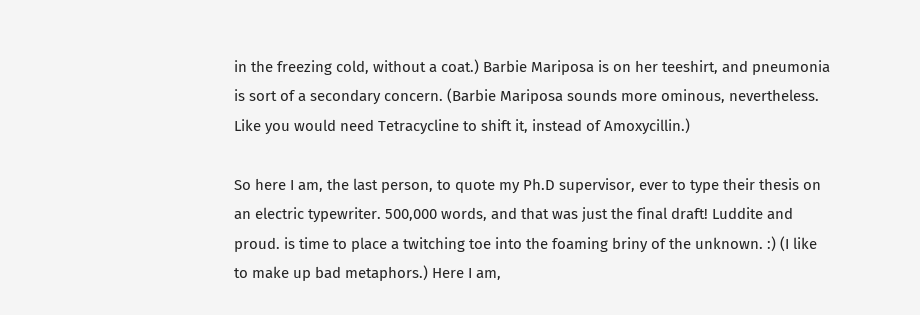in the freezing cold, without a coat.) Barbie Mariposa is on her teeshirt, and pneumonia is sort of a secondary concern. (Barbie Mariposa sounds more ominous, nevertheless. Like you would need Tetracycline to shift it, instead of Amoxycillin.)

So here I am, the last person, to quote my Ph.D supervisor, ever to type their thesis on an electric typewriter. 500,000 words, and that was just the final draft! Luddite and proud. is time to place a twitching toe into the foaming briny of the unknown. :) (I like to make up bad metaphors.) Here I am,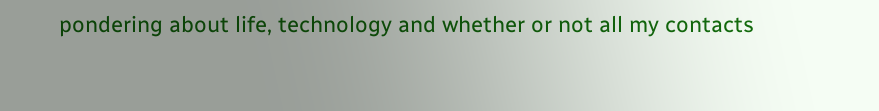pondering about life, technology and whether or not all my contacts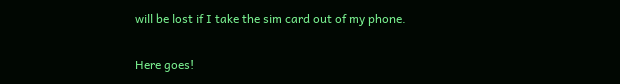will be lost if I take the sim card out of my phone.

Here goes!